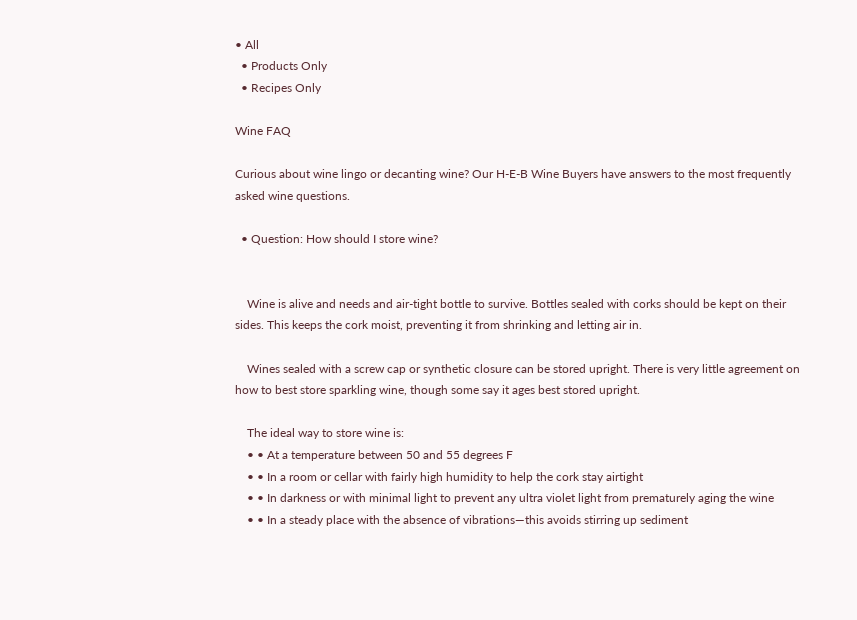• All
  • Products Only
  • Recipes Only

Wine FAQ

Curious about wine lingo or decanting wine? Our H-E-B Wine Buyers have answers to the most frequently asked wine questions.

  • Question: How should I store wine?


    Wine is alive and needs and air-tight bottle to survive. Bottles sealed with corks should be kept on their sides. This keeps the cork moist, preventing it from shrinking and letting air in.

    Wines sealed with a screw cap or synthetic closure can be stored upright. There is very little agreement on how to best store sparkling wine, though some say it ages best stored upright.

    The ideal way to store wine is:
    • • At a temperature between 50 and 55 degrees F
    • • In a room or cellar with fairly high humidity to help the cork stay airtight
    • • In darkness or with minimal light to prevent any ultra violet light from prematurely aging the wine
    • • In a steady place with the absence of vibrations—this avoids stirring up sediment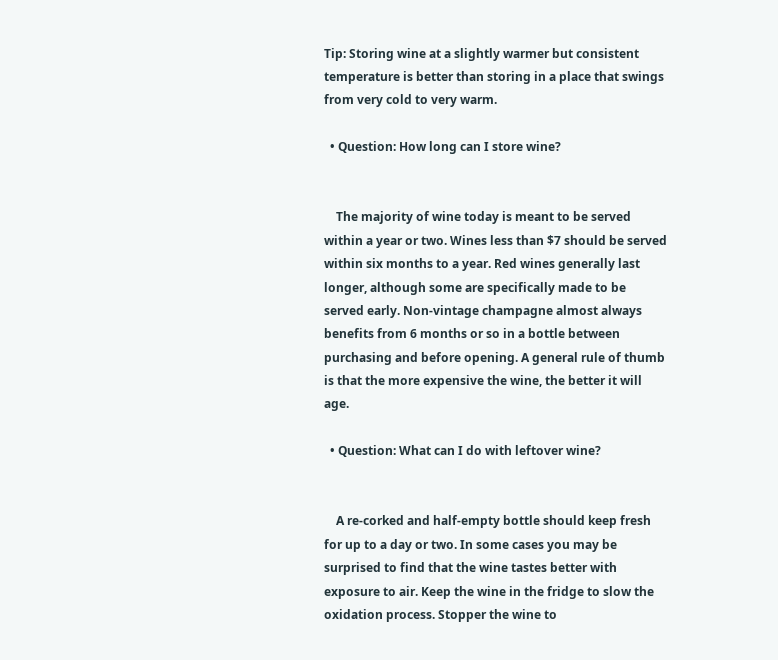Tip: Storing wine at a slightly warmer but consistent temperature is better than storing in a place that swings from very cold to very warm.

  • Question: How long can I store wine?


    The majority of wine today is meant to be served within a year or two. Wines less than $7 should be served within six months to a year. Red wines generally last longer, although some are specifically made to be served early. Non-vintage champagne almost always benefits from 6 months or so in a bottle between purchasing and before opening. A general rule of thumb is that the more expensive the wine, the better it will age.

  • Question: What can I do with leftover wine?


    A re-corked and half-empty bottle should keep fresh for up to a day or two. In some cases you may be surprised to find that the wine tastes better with exposure to air. Keep the wine in the fridge to slow the oxidation process. Stopper the wine to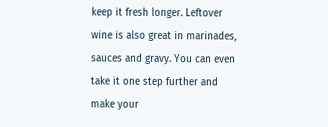keep it fresh longer. Leftover wine is also great in marinades, sauces and gravy. You can even take it one step further and make your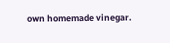own homemade vinegar.